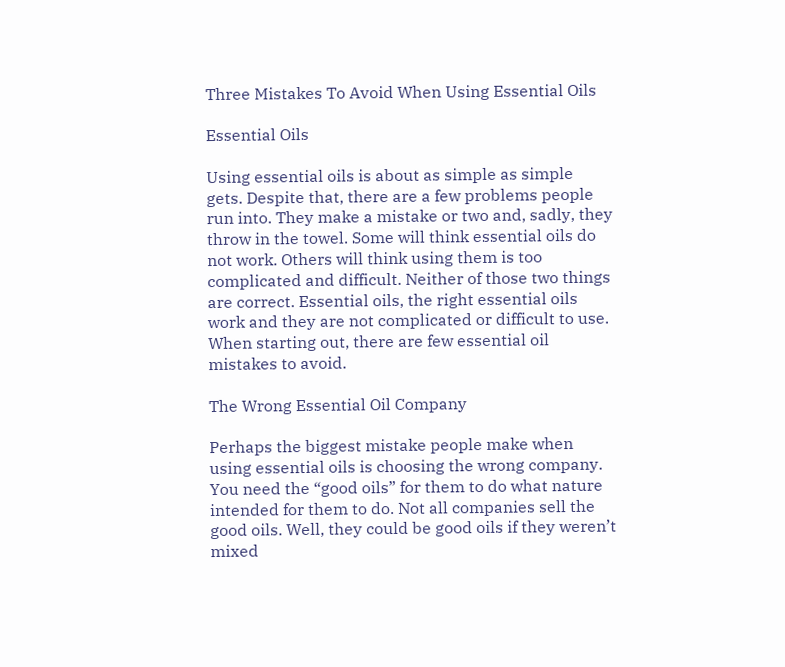Three Mistakes To Avoid When Using Essential Oils

Essential Oils

Using essential oils is about as simple as simple gets. Despite that, there are a few problems people run into. They make a mistake or two and, sadly, they throw in the towel. Some will think essential oils do not work. Others will think using them is too complicated and difficult. Neither of those two things are correct. Essential oils, the right essential oils work and they are not complicated or difficult to use. When starting out, there are few essential oil mistakes to avoid.

The Wrong Essential Oil Company

Perhaps the biggest mistake people make when using essential oils is choosing the wrong company. You need the “good oils” for them to do what nature intended for them to do. Not all companies sell the good oils. Well, they could be good oils if they weren’t mixed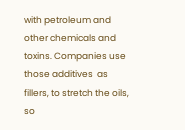with petroleum and other chemicals and toxins. Companies use those additives  as fillers, to stretch the oils, so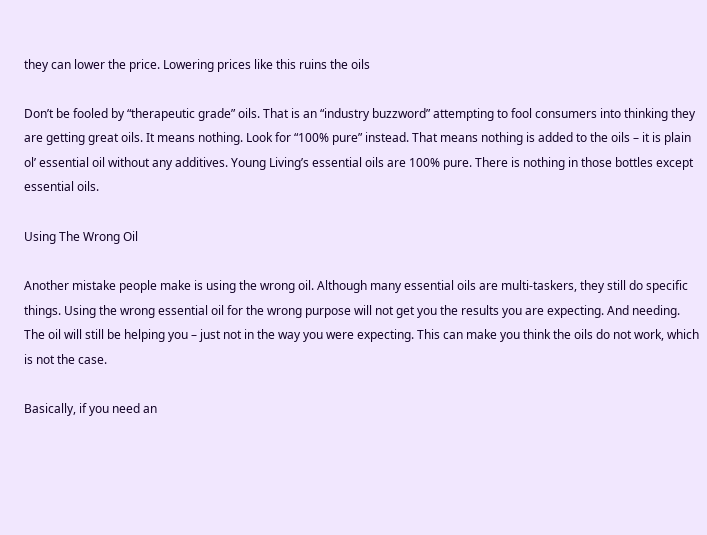they can lower the price. Lowering prices like this ruins the oils

Don’t be fooled by “therapeutic grade” oils. That is an “industry buzzword” attempting to fool consumers into thinking they are getting great oils. It means nothing. Look for “100% pure” instead. That means nothing is added to the oils – it is plain ol’ essential oil without any additives. Young Living’s essential oils are 100% pure. There is nothing in those bottles except essential oils.

Using The Wrong Oil

Another mistake people make is using the wrong oil. Although many essential oils are multi-taskers, they still do specific things. Using the wrong essential oil for the wrong purpose will not get you the results you are expecting. And needing. The oil will still be helping you – just not in the way you were expecting. This can make you think the oils do not work, which is not the case.

Basically, if you need an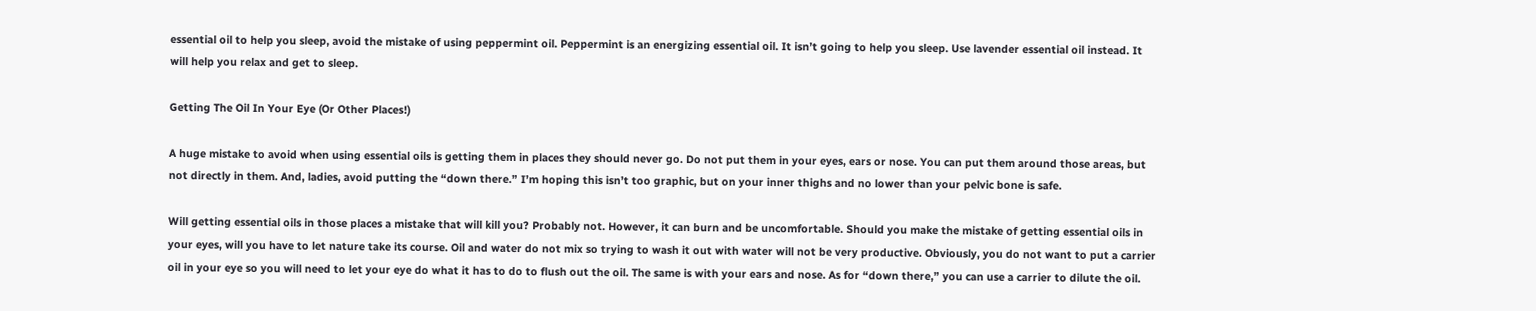essential oil to help you sleep, avoid the mistake of using peppermint oil. Peppermint is an energizing essential oil. It isn’t going to help you sleep. Use lavender essential oil instead. It will help you relax and get to sleep.

Getting The Oil In Your Eye (Or Other Places!)

A huge mistake to avoid when using essential oils is getting them in places they should never go. Do not put them in your eyes, ears or nose. You can put them around those areas, but not directly in them. And, ladies, avoid putting the “down there.” I’m hoping this isn’t too graphic, but on your inner thighs and no lower than your pelvic bone is safe.

Will getting essential oils in those places a mistake that will kill you? Probably not. However, it can burn and be uncomfortable. Should you make the mistake of getting essential oils in your eyes, will you have to let nature take its course. Oil and water do not mix so trying to wash it out with water will not be very productive. Obviously, you do not want to put a carrier oil in your eye so you will need to let your eye do what it has to do to flush out the oil. The same is with your ears and nose. As for “down there,” you can use a carrier to dilute the oil.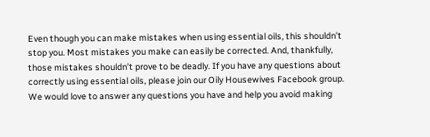Even though you can make mistakes when using essential oils, this shouldn’t stop you. Most mistakes you make can easily be corrected. And, thankfully, those mistakes shouldn’t prove to be deadly. If you have any questions about correctly using essential oils, please join our Oily Housewives Facebook group. We would love to answer any questions you have and help you avoid making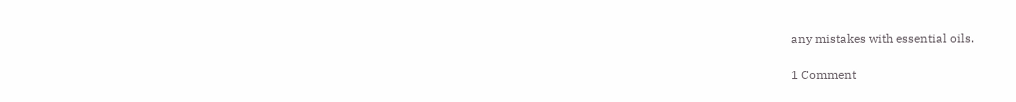any mistakes with essential oils.

1 Comment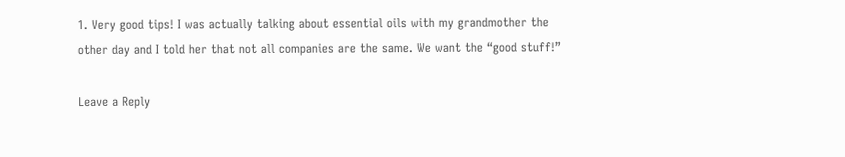1. Very good tips! I was actually talking about essential oils with my grandmother the other day and I told her that not all companies are the same. We want the “good stuff!”

Leave a Reply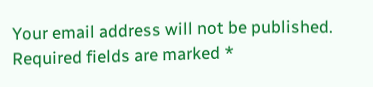Your email address will not be published. Required fields are marked *